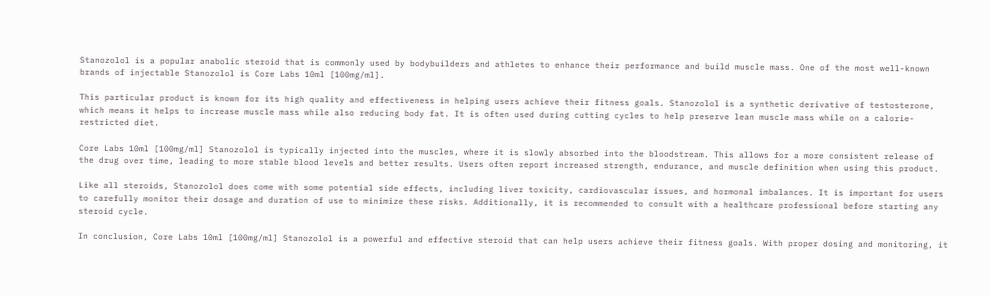Stanozolol is a popular anabolic steroid that is commonly used by bodybuilders and athletes to enhance their performance and build muscle mass. One of the most well-known brands of injectable Stanozolol is Core Labs 10ml [100mg/ml].

This particular product is known for its high quality and effectiveness in helping users achieve their fitness goals. Stanozolol is a synthetic derivative of testosterone, which means it helps to increase muscle mass while also reducing body fat. It is often used during cutting cycles to help preserve lean muscle mass while on a calorie-restricted diet.

Core Labs 10ml [100mg/ml] Stanozolol is typically injected into the muscles, where it is slowly absorbed into the bloodstream. This allows for a more consistent release of the drug over time, leading to more stable blood levels and better results. Users often report increased strength, endurance, and muscle definition when using this product.

Like all steroids, Stanozolol does come with some potential side effects, including liver toxicity, cardiovascular issues, and hormonal imbalances. It is important for users to carefully monitor their dosage and duration of use to minimize these risks. Additionally, it is recommended to consult with a healthcare professional before starting any steroid cycle.

In conclusion, Core Labs 10ml [100mg/ml] Stanozolol is a powerful and effective steroid that can help users achieve their fitness goals. With proper dosing and monitoring, it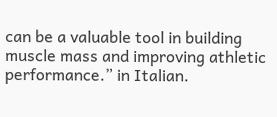can be a valuable tool in building muscle mass and improving athletic performance.” in Italian.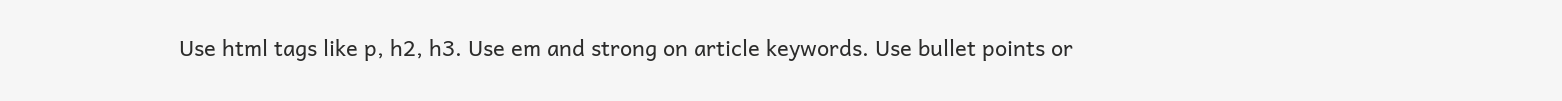Use html tags like p, h2, h3. Use em and strong on article keywords. Use bullet points or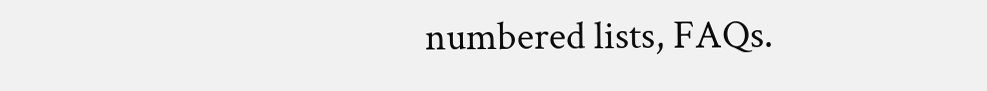numbered lists, FAQs.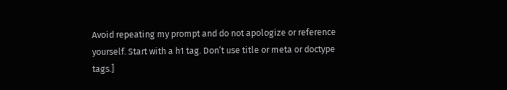Avoid repeating my prompt and do not apologize or reference yourself. Start with a h1 tag. Don’t use title or meta or doctype tags.]